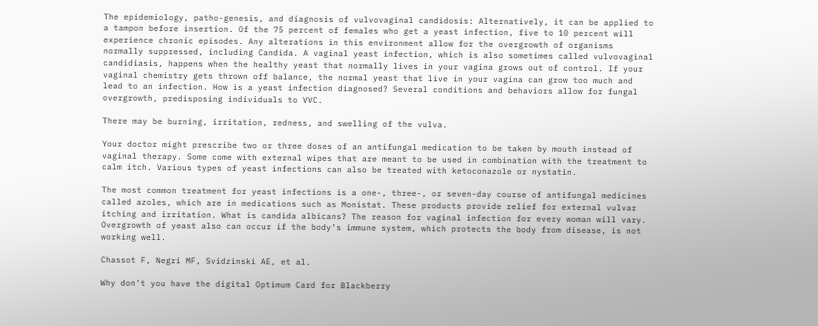The epidemiology, patho-genesis, and diagnosis of vulvovaginal candidosis: Alternatively, it can be applied to a tampon before insertion. Of the 75 percent of females who get a yeast infection, five to 10 percent will experience chronic episodes. Any alterations in this environment allow for the overgrowth of organisms normally suppressed, including Candida. A vaginal yeast infection, which is also sometimes called vulvovaginal candidiasis, happens when the healthy yeast that normally lives in your vagina grows out of control. If your vaginal chemistry gets thrown off balance, the normal yeast that live in your vagina can grow too much and lead to an infection. How is a yeast infection diagnosed? Several conditions and behaviors allow for fungal overgrowth, predisposing individuals to VVC.

There may be burning, irritation, redness, and swelling of the vulva.

Your doctor might prescribe two or three doses of an antifungal medication to be taken by mouth instead of vaginal therapy. Some come with external wipes that are meant to be used in combination with the treatment to calm itch. Various types of yeast infections can also be treated with ketoconazole or nystatin.

The most common treatment for yeast infections is a one-, three-, or seven-day course of antifungal medicines called azoles, which are in medications such as Monistat. These products provide relief for external vulvar itching and irritation. What is candida albicans? The reason for vaginal infection for every woman will vary. Overgrowth of yeast also can occur if the body’s immune system, which protects the body from disease, is not working well.

Chassot F, Negri MF, Svidzinski AE, et al.

Why don’t you have the digital Optimum Card for Blackberry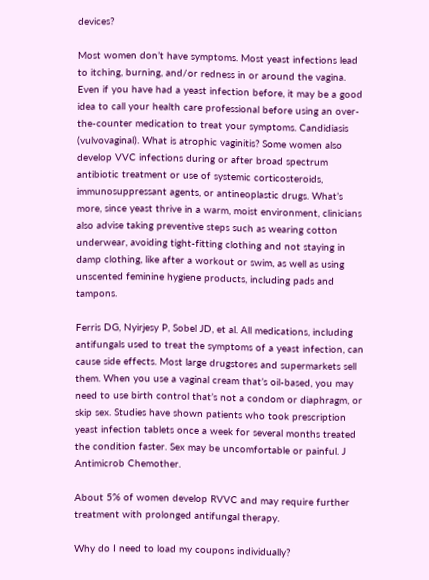devices?

Most women don’t have symptoms. Most yeast infections lead to itching, burning, and/or redness in or around the vagina. Even if you have had a yeast infection before, it may be a good idea to call your health care professional before using an over-the-counter medication to treat your symptoms. Candidiasis (vulvovaginal). What is atrophic vaginitis? Some women also develop VVC infections during or after broad spectrum antibiotic treatment or use of systemic corticosteroids, immunosuppressant agents, or antineoplastic drugs. What’s more, since yeast thrive in a warm, moist environment, clinicians also advise taking preventive steps such as wearing cotton underwear, avoiding tight-fitting clothing and not staying in damp clothing, like after a workout or swim, as well as using unscented feminine hygiene products, including pads and tampons.

Ferris DG, Nyirjesy P, Sobel JD, et al. All medications, including antifungals used to treat the symptoms of a yeast infection, can cause side effects. Most large drugstores and supermarkets sell them. When you use a vaginal cream that’s oil-based, you may need to use birth control that’s not a condom or diaphragm, or skip sex. Studies have shown patients who took prescription yeast infection tablets once a week for several months treated the condition faster. Sex may be uncomfortable or painful. J Antimicrob Chemother.

About 5% of women develop RVVC and may require further treatment with prolonged antifungal therapy.

Why do I need to load my coupons individually?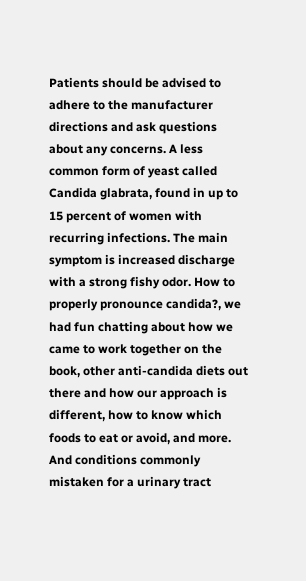Patients should be advised to adhere to the manufacturer directions and ask questions about any concerns. A less common form of yeast called Candida glabrata, found in up to 15 percent of women with recurring infections. The main symptom is increased discharge with a strong fishy odor. How to properly pronounce candida?, we had fun chatting about how we came to work together on the book, other anti-candida diets out there and how our approach is different, how to know which foods to eat or avoid, and more. And conditions commonly mistaken for a urinary tract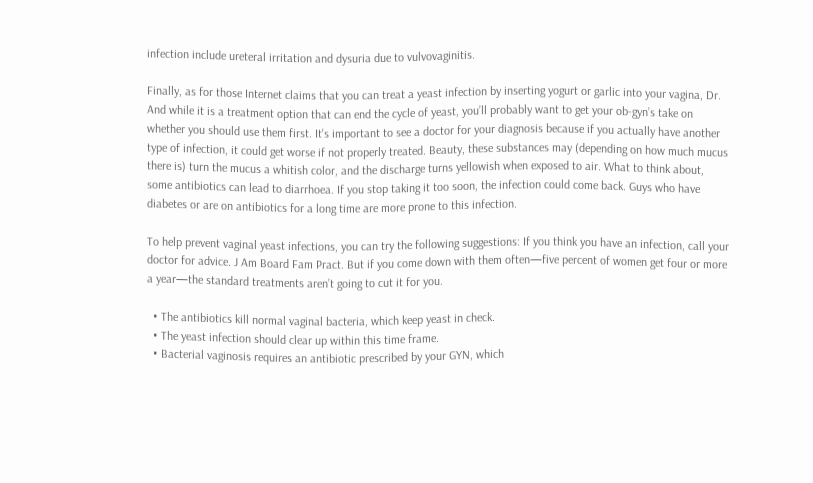infection include ureteral irritation and dysuria due to vulvovaginitis.

Finally, as for those Internet claims that you can treat a yeast infection by inserting yogurt or garlic into your vagina, Dr. And while it is a treatment option that can end the cycle of yeast, you’ll probably want to get your ob-gyn’s take on whether you should use them first. It's important to see a doctor for your diagnosis because if you actually have another type of infection, it could get worse if not properly treated. Beauty, these substances may (depending on how much mucus there is) turn the mucus a whitish color, and the discharge turns yellowish when exposed to air. What to think about, some antibiotics can lead to diarrhoea. If you stop taking it too soon, the infection could come back. Guys who have diabetes or are on antibiotics for a long time are more prone to this infection.

To help prevent vaginal yeast infections, you can try the following suggestions: If you think you have an infection, call your doctor for advice. J Am Board Fam Pract. But if you come down with them often—five percent of women get four or more a year—the standard treatments aren’t going to cut it for you.

  • The antibiotics kill normal vaginal bacteria, which keep yeast in check.
  • The yeast infection should clear up within this time frame.
  • Bacterial vaginosis requires an antibiotic prescribed by your GYN, which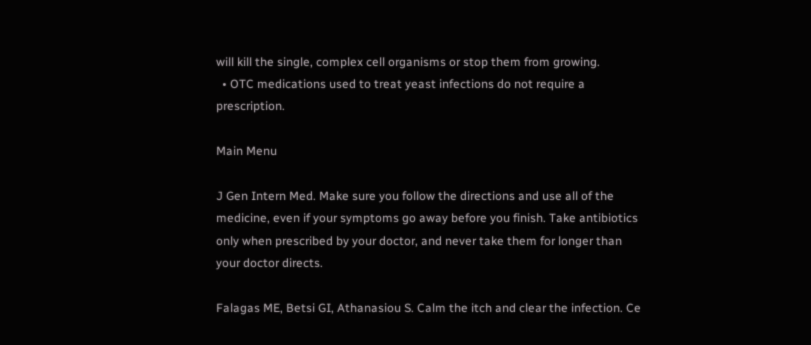will kill the single, complex cell organisms or stop them from growing.
  • OTC medications used to treat yeast infections do not require a prescription.

Main Menu

J Gen Intern Med. Make sure you follow the directions and use all of the medicine, even if your symptoms go away before you finish. Take antibiotics only when prescribed by your doctor, and never take them for longer than your doctor directs.

Falagas ME, Betsi GI, Athanasiou S. Calm the itch and clear the infection. Ce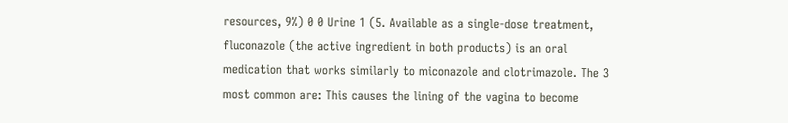resources, 9%) 0 0 Urine 1 (5. Available as a single-dose treatment, fluconazole (the active ingredient in both products) is an oral medication that works similarly to miconazole and clotrimazole. The 3 most common are: This causes the lining of the vagina to become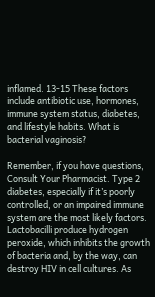inflamed. 13-15 These factors include antibiotic use, hormones, immune system status, diabetes, and lifestyle habits. What is bacterial vaginosis?

Remember, if you have questions, Consult Your Pharmacist. Type 2 diabetes, especially if it’s poorly controlled, or an impaired immune system are the most likely factors. Lactobacilli produce hydrogen peroxide, which inhibits the growth of bacteria and, by the way, can destroy HIV in cell cultures. As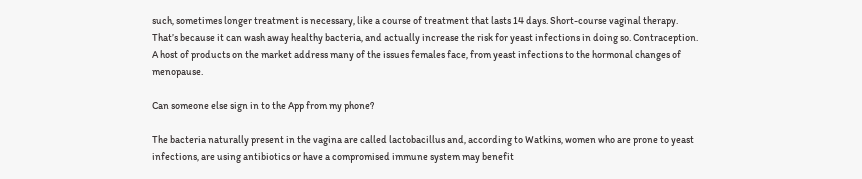such, sometimes longer treatment is necessary, like a course of treatment that lasts 14 days. Short-course vaginal therapy. That’s because it can wash away healthy bacteria, and actually increase the risk for yeast infections in doing so. Contraception. A host of products on the market address many of the issues females face, from yeast infections to the hormonal changes of menopause.

Can someone else sign in to the App from my phone?

The bacteria naturally present in the vagina are called lactobacillus and, according to Watkins, women who are prone to yeast infections, are using antibiotics or have a compromised immune system may benefit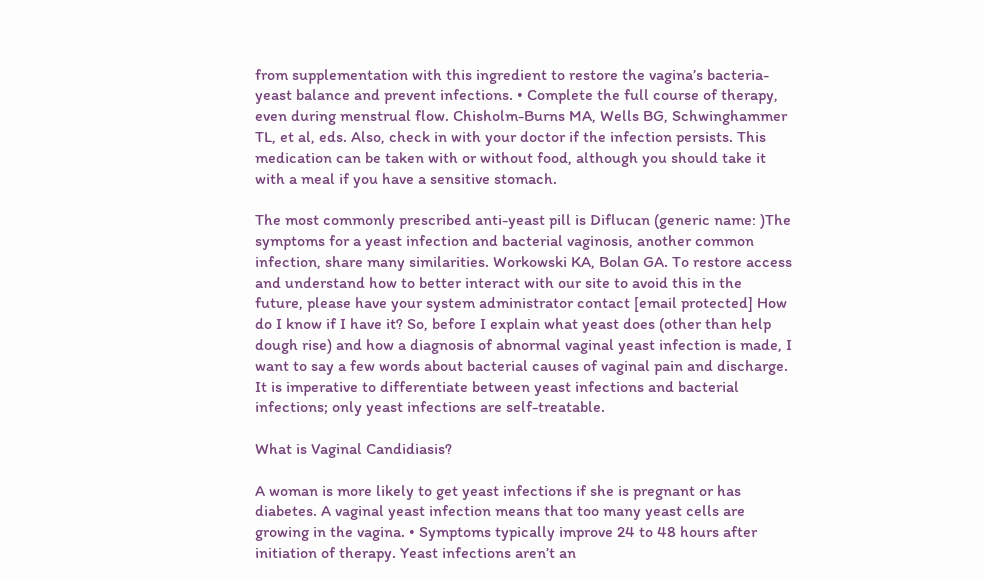from supplementation with this ingredient to restore the vagina’s bacteria-yeast balance and prevent infections. • Complete the full course of therapy, even during menstrual flow. Chisholm-Burns MA, Wells BG, Schwinghammer TL, et al, eds. Also, check in with your doctor if the infection persists. This medication can be taken with or without food, although you should take it with a meal if you have a sensitive stomach.

The most commonly prescribed anti-yeast pill is Diflucan (generic name: )The symptoms for a yeast infection and bacterial vaginosis, another common infection, share many similarities. Workowski KA, Bolan GA. To restore access and understand how to better interact with our site to avoid this in the future, please have your system administrator contact [email protected] How do I know if I have it? So, before I explain what yeast does (other than help dough rise) and how a diagnosis of abnormal vaginal yeast infection is made, I want to say a few words about bacterial causes of vaginal pain and discharge. It is imperative to differentiate between yeast infections and bacterial infections; only yeast infections are self-treatable.

What is Vaginal Candidiasis?

A woman is more likely to get yeast infections if she is pregnant or has diabetes. A vaginal yeast infection means that too many yeast cells are growing in the vagina. • Symptoms typically improve 24 to 48 hours after initiation of therapy. Yeast infections aren’t an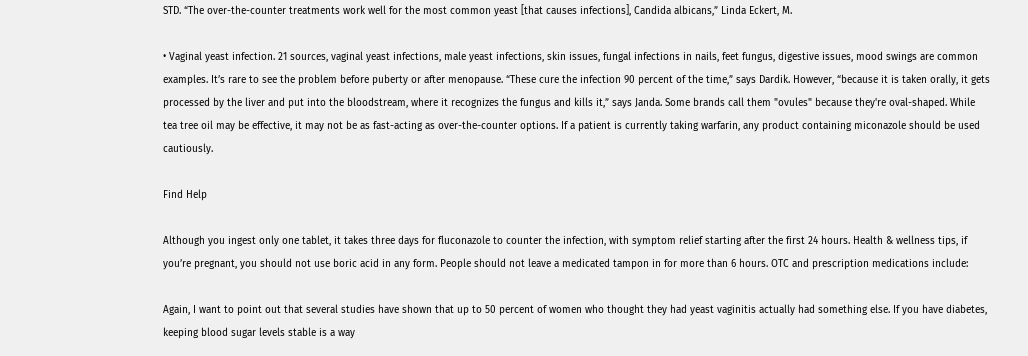STD. “The over-the-counter treatments work well for the most common yeast [that causes infections], Candida albicans,” Linda Eckert, M.

• Vaginal yeast infection. 21 sources, vaginal yeast infections, male yeast infections, skin issues, fungal infections in nails, feet fungus, digestive issues, mood swings are common examples. It’s rare to see the problem before puberty or after menopause. “These cure the infection 90 percent of the time,” says Dardik. However, “because it is taken orally, it gets processed by the liver and put into the bloodstream, where it recognizes the fungus and kills it,” says Janda. Some brands call them "ovules" because they're oval-shaped. While tea tree oil may be effective, it may not be as fast-acting as over-the-counter options. If a patient is currently taking warfarin, any product containing miconazole should be used cautiously.

Find Help

Although you ingest only one tablet, it takes three days for fluconazole to counter the infection, with symptom relief starting after the first 24 hours. Health & wellness tips, if you’re pregnant, you should not use boric acid in any form. People should not leave a medicated tampon in for more than 6 hours. OTC and prescription medications include:

Again, I want to point out that several studies have shown that up to 50 percent of women who thought they had yeast vaginitis actually had something else. If you have diabetes, keeping blood sugar levels stable is a way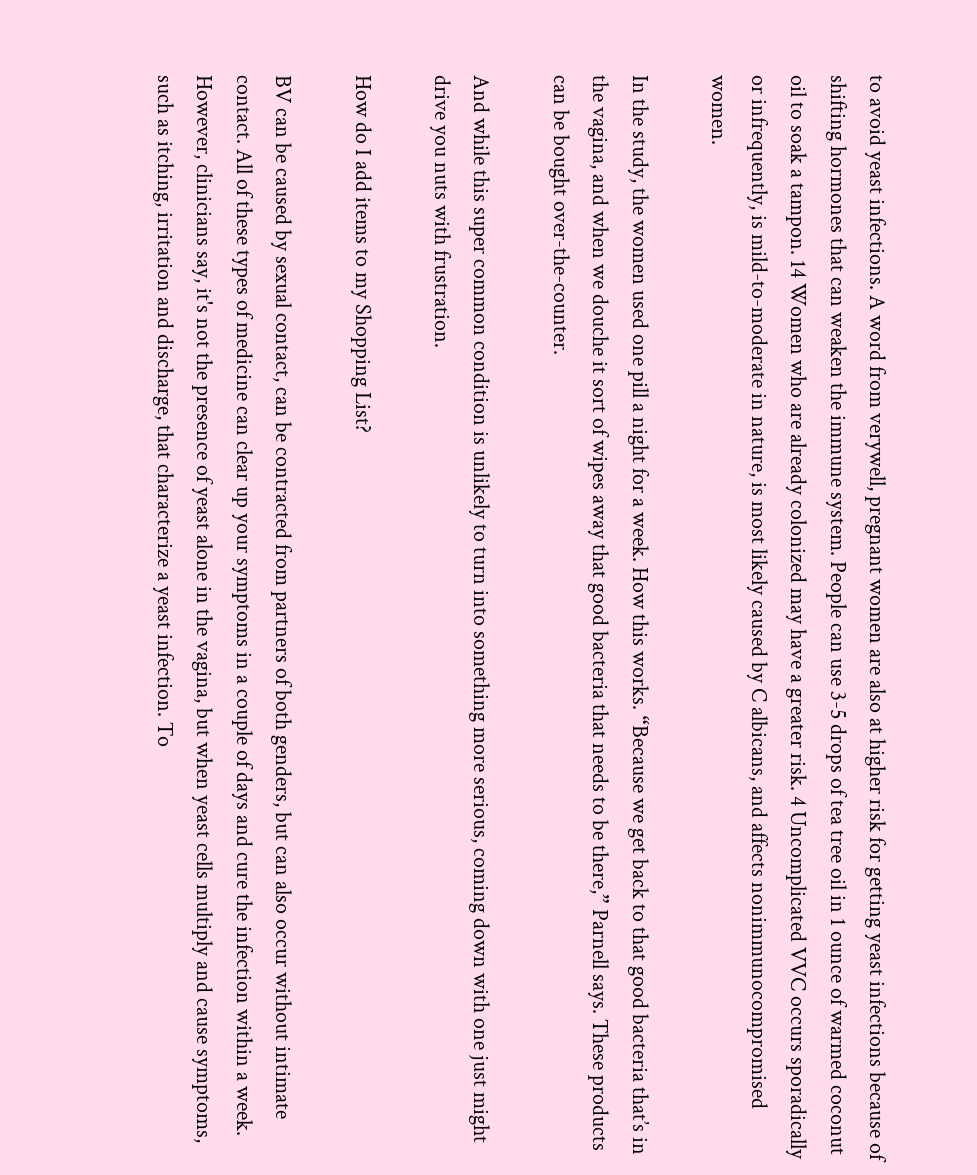to avoid yeast infections. A word from verywell, pregnant women are also at higher risk for getting yeast infections because of shifting hormones that can weaken the immune system. People can use 3-5 drops of tea tree oil in 1 ounce of warmed coconut oil to soak a tampon. 14 Women who are already colonized may have a greater risk. 4 Uncomplicated VVC occurs sporadically or infrequently, is mild-to-moderate in nature, is most likely caused by C albicans, and affects nonimmunocompromised women.

In the study, the women used one pill a night for a week. How this works. “Because we get back to that good bacteria that’s in the vagina, and when we douche it sort of wipes away that good bacteria that needs to be there,” Parnell says. These products can be bought over-the-counter.

And while this super common condition is unlikely to turn into something more serious, coming down with one just might drive you nuts with frustration.

How do I add items to my Shopping List?

BV can be caused by sexual contact, can be contracted from partners of both genders, but can also occur without intimate contact. All of these types of medicine can clear up your symptoms in a couple of days and cure the infection within a week. However, clinicians say, it's not the presence of yeast alone in the vagina, but when yeast cells multiply and cause symptoms, such as itching, irritation and discharge, that characterize a yeast infection. To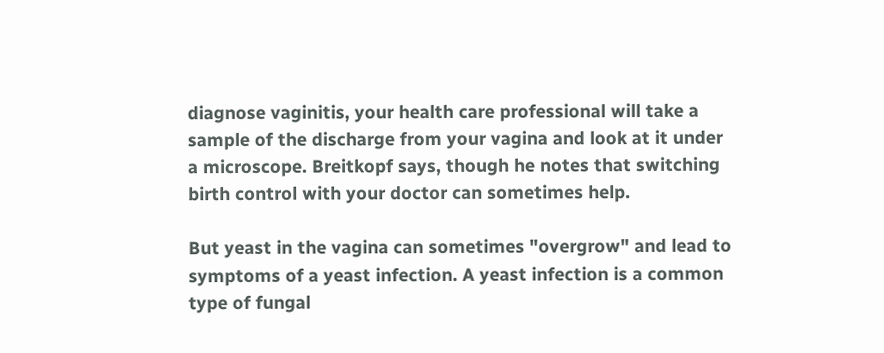diagnose vaginitis, your health care professional will take a sample of the discharge from your vagina and look at it under a microscope. Breitkopf says, though he notes that switching birth control with your doctor can sometimes help.

But yeast in the vagina can sometimes "overgrow" and lead to symptoms of a yeast infection. A yeast infection is a common type of fungal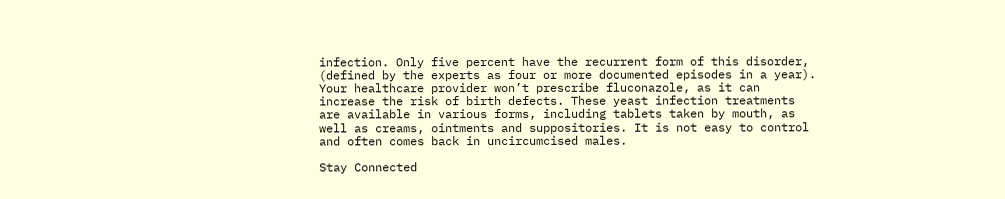infection. Only five percent have the recurrent form of this disorder, (defined by the experts as four or more documented episodes in a year). Your healthcare provider won’t prescribe fluconazole, as it can increase the risk of birth defects. These yeast infection treatments are available in various forms, including tablets taken by mouth, as well as creams, ointments and suppositories. It is not easy to control and often comes back in uncircumcised males.

Stay Connected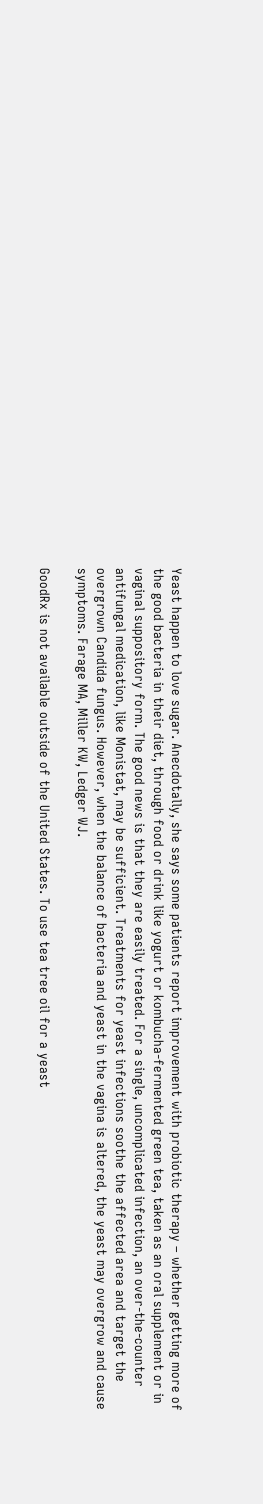Yeast happen to love sugar. Anecdotally, she says some patients report improvement with probiotic therapy – whether getting more of the good bacteria in their diet, through food or drink like yogurt or kombucha-fermented green tea, taken as an oral supplement or in vaginal suppository form. The good news is that they are easily treated. For a single, uncomplicated infection, an over-the-counter antifungal medication, like Monistat, may be sufficient. Treatments for yeast infections soothe the affected area and target the overgrown Candida fungus. However, when the balance of bacteria and yeast in the vagina is altered, the yeast may overgrow and cause symptoms. Farage MA, Miller KW, Ledger WJ.

GoodRx is not available outside of the United States. To use tea tree oil for a yeast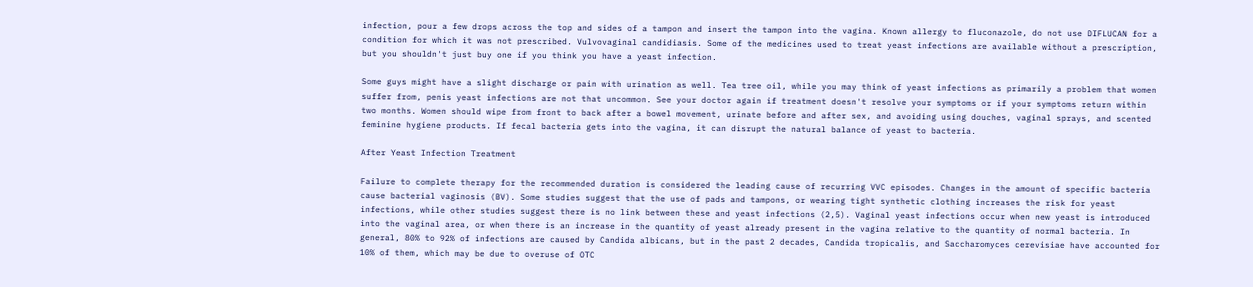infection, pour a few drops across the top and sides of a tampon and insert the tampon into the vagina. Known allergy to fluconazole, do not use DIFLUCAN for a condition for which it was not prescribed. Vulvovaginal candidiasis. Some of the medicines used to treat yeast infections are available without a prescription, but you shouldn't just buy one if you think you have a yeast infection.

Some guys might have a slight discharge or pain with urination as well. Tea tree oil, while you may think of yeast infections as primarily a problem that women suffer from, penis yeast infections are not that uncommon. See your doctor again if treatment doesn't resolve your symptoms or if your symptoms return within two months. Women should wipe from front to back after a bowel movement, urinate before and after sex, and avoiding using douches, vaginal sprays, and scented feminine hygiene products. If fecal bacteria gets into the vagina, it can disrupt the natural balance of yeast to bacteria.

After Yeast Infection Treatment

Failure to complete therapy for the recommended duration is considered the leading cause of recurring VVC episodes. Changes in the amount of specific bacteria cause bacterial vaginosis (BV). Some studies suggest that the use of pads and tampons, or wearing tight synthetic clothing increases the risk for yeast infections, while other studies suggest there is no link between these and yeast infections (2,5). Vaginal yeast infections occur when new yeast is introduced into the vaginal area, or when there is an increase in the quantity of yeast already present in the vagina relative to the quantity of normal bacteria. In general, 80% to 92% of infections are caused by Candida albicans, but in the past 2 decades, Candida tropicalis, and Saccharomyces cerevisiae have accounted for 10% of them, which may be due to overuse of OTC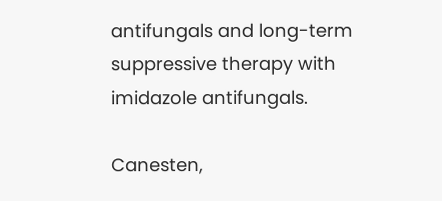antifungals and long-term suppressive therapy with imidazole antifungals.

Canesten,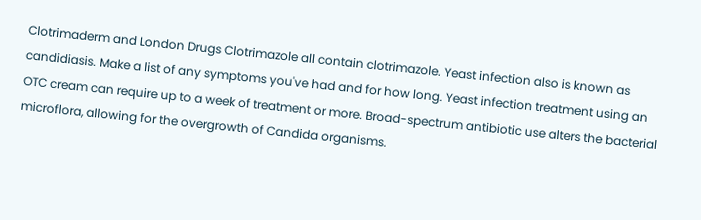Clotrimaderm and London Drugs Clotrimazole all contain clotrimazole. Yeast infection also is known as candidiasis. Make a list of any symptoms you've had and for how long. Yeast infection treatment using an OTC cream can require up to a week of treatment or more. Broad-spectrum antibiotic use alters the bacterial microflora, allowing for the overgrowth of Candida organisms.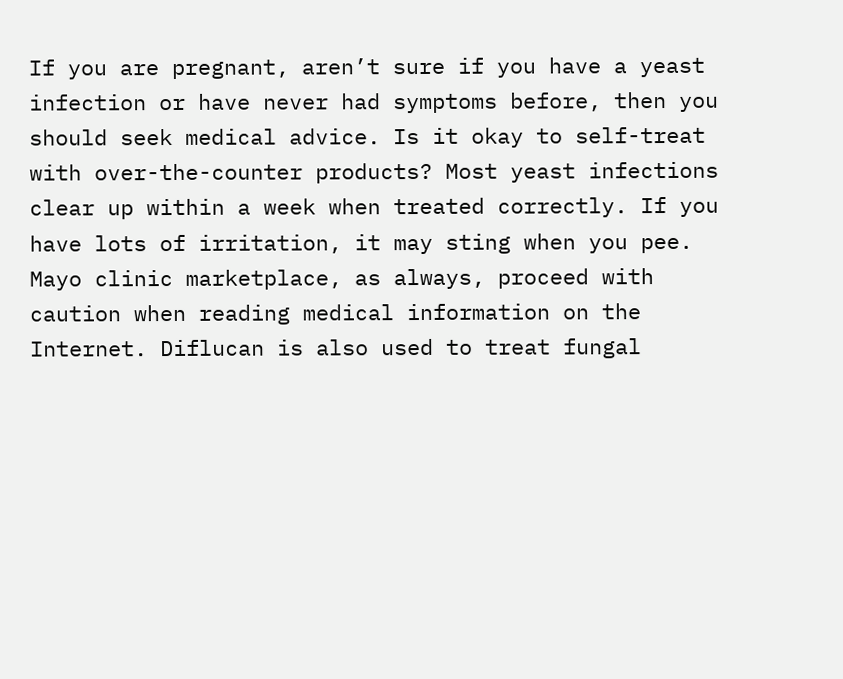If you are pregnant, aren’t sure if you have a yeast infection or have never had symptoms before, then you should seek medical advice. Is it okay to self-treat with over-the-counter products? Most yeast infections clear up within a week when treated correctly. If you have lots of irritation, it may sting when you pee. Mayo clinic marketplace, as always, proceed with caution when reading medical information on the Internet. Diflucan is also used to treat fungal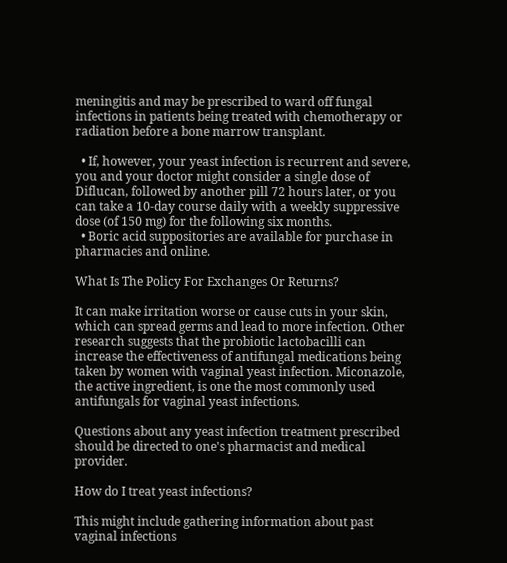meningitis and may be prescribed to ward off fungal infections in patients being treated with chemotherapy or radiation before a bone marrow transplant.

  • If, however, your yeast infection is recurrent and severe, you and your doctor might consider a single dose of Diflucan, followed by another pill 72 hours later, or you can take a 10-day course daily with a weekly suppressive dose (of 150 mg) for the following six months.
  • Boric acid suppositories are available for purchase in pharmacies and online.

What Is The Policy For Exchanges Or Returns?

It can make irritation worse or cause cuts in your skin, which can spread germs and lead to more infection. Other research suggests that the probiotic lactobacilli can increase the effectiveness of antifungal medications being taken by women with vaginal yeast infection. Miconazole, the active ingredient, is one the most commonly used antifungals for vaginal yeast infections.

Questions about any yeast infection treatment prescribed should be directed to one's pharmacist and medical provider.

How do I treat yeast infections?

This might include gathering information about past vaginal infections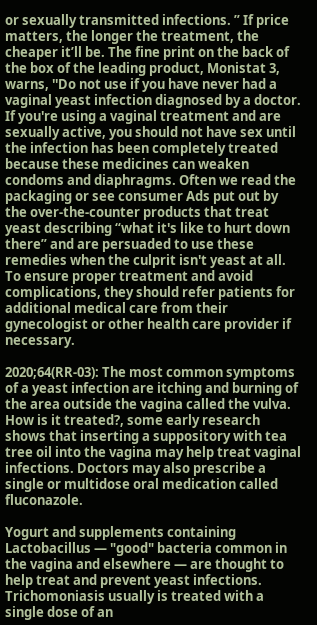or sexually transmitted infections. ” If price matters, the longer the treatment, the cheaper it’ll be. The fine print on the back of the box of the leading product, Monistat 3, warns, ''Do not use if you have never had a vaginal yeast infection diagnosed by a doctor. If you're using a vaginal treatment and are sexually active, you should not have sex until the infection has been completely treated because these medicines can weaken condoms and diaphragms. Often we read the packaging or see consumer Ads put out by the over-the-counter products that treat yeast describing “what it's like to hurt down there” and are persuaded to use these remedies when the culprit isn't yeast at all. To ensure proper treatment and avoid complications, they should refer patients for additional medical care from their gynecologist or other health care provider if necessary.

2020;64(RR-03): The most common symptoms of a yeast infection are itching and burning of the area outside the vagina called the vulva. How is it treated?, some early research shows that inserting a suppository with tea tree oil into the vagina may help treat vaginal infections. Doctors may also prescribe a single or multidose oral medication called fluconazole.

Yogurt and supplements containing Lactobacillus — "good" bacteria common in the vagina and elsewhere — are thought to help treat and prevent yeast infections. Trichomoniasis usually is treated with a single dose of an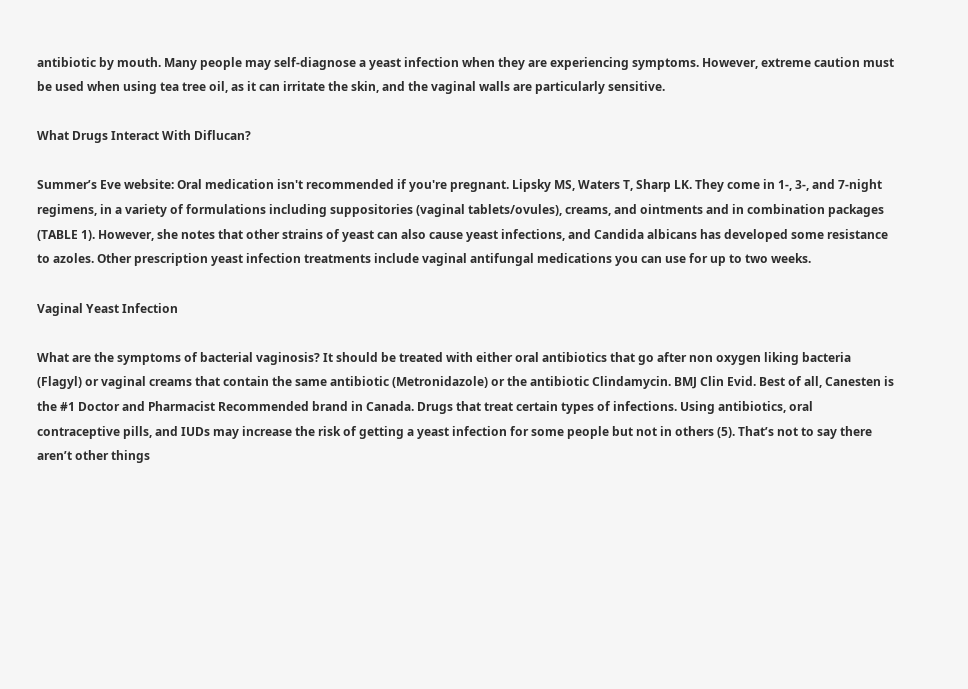antibiotic by mouth. Many people may self-diagnose a yeast infection when they are experiencing symptoms. However, extreme caution must be used when using tea tree oil, as it can irritate the skin, and the vaginal walls are particularly sensitive.

What Drugs Interact With Diflucan?

Summer’s Eve website: Oral medication isn't recommended if you're pregnant. Lipsky MS, Waters T, Sharp LK. They come in 1-, 3-, and 7-night regimens, in a variety of formulations including suppositories (vaginal tablets/ovules), creams, and ointments and in combination packages (TABLE 1). However, she notes that other strains of yeast can also cause yeast infections, and Candida albicans has developed some resistance to azoles. Other prescription yeast infection treatments include vaginal antifungal medications you can use for up to two weeks.

Vaginal Yeast Infection

What are the symptoms of bacterial vaginosis? It should be treated with either oral antibiotics that go after non oxygen liking bacteria (Flagyl) or vaginal creams that contain the same antibiotic (Metronidazole) or the antibiotic Clindamycin. BMJ Clin Evid. Best of all, Canesten is the #1 Doctor and Pharmacist Recommended brand in Canada. Drugs that treat certain types of infections. Using antibiotics, oral contraceptive pills, and IUDs may increase the risk of getting a yeast infection for some people but not in others (5). That’s not to say there aren’t other things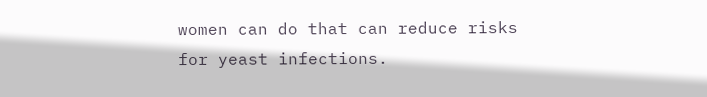women can do that can reduce risks for yeast infections.